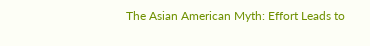The Asian American Myth: Effort Leads to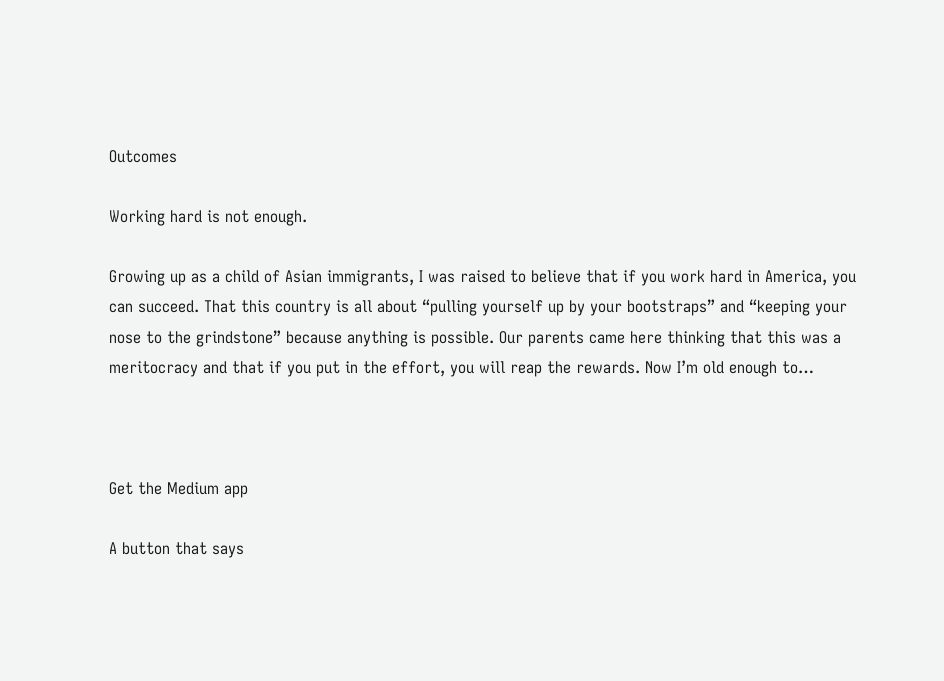Outcomes

Working hard is not enough.

Growing up as a child of Asian immigrants, I was raised to believe that if you work hard in America, you can succeed. That this country is all about “pulling yourself up by your bootstraps” and “keeping your nose to the grindstone” because anything is possible. Our parents came here thinking that this was a meritocracy and that if you put in the effort, you will reap the rewards. Now I’m old enough to…



Get the Medium app

A button that says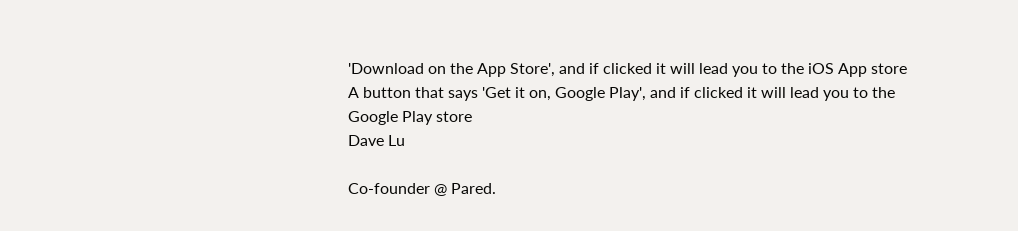'Download on the App Store', and if clicked it will lead you to the iOS App store
A button that says 'Get it on, Google Play', and if clicked it will lead you to the Google Play store
Dave Lu

Co-founder @ Pared.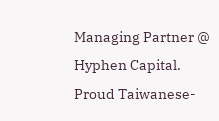Managing Partner @ Hyphen Capital. Proud Taiwanese-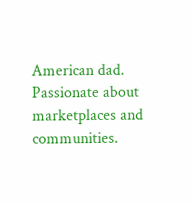American dad. Passionate about marketplaces and communities.